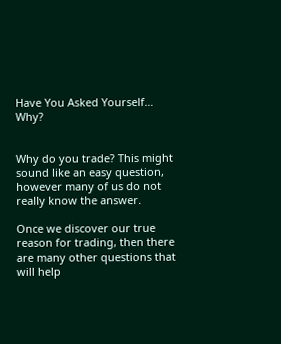Have You Asked Yourself… Why?


Why do you trade? This might sound like an easy question, however many of us do not really know the answer.

Once we discover our true reason for trading, then there are many other questions that will help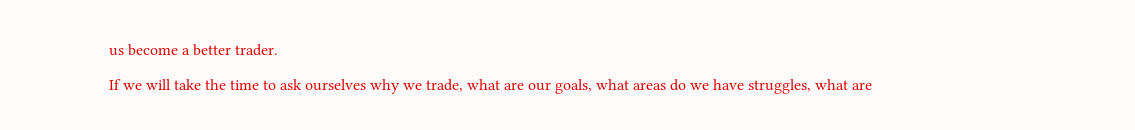us become a better trader.

If we will take the time to ask ourselves why we trade, what are our goals, what areas do we have struggles, what are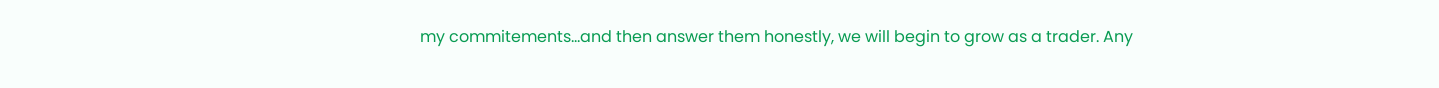my commitements…and then answer them honestly, we will begin to grow as a trader. Any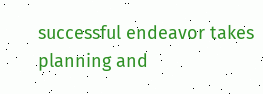successful endeavor takes planning and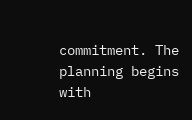commitment. The planning begins with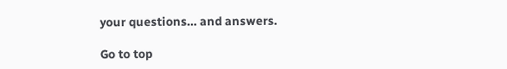your questions… and answers.

Go to top